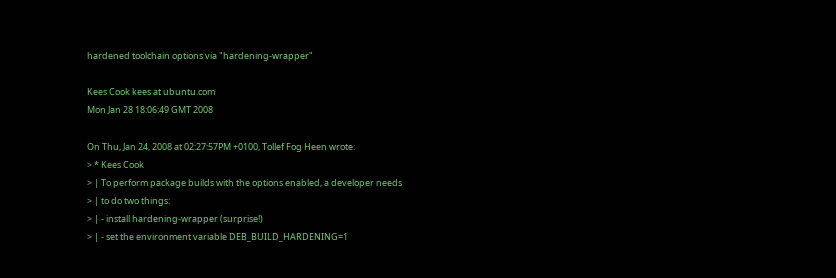hardened toolchain options via "hardening-wrapper"

Kees Cook kees at ubuntu.com
Mon Jan 28 18:06:49 GMT 2008

On Thu, Jan 24, 2008 at 02:27:57PM +0100, Tollef Fog Heen wrote:
> * Kees Cook
> | To perform package builds with the options enabled, a developer needs
> | to do two things:
> | - install hardening-wrapper (surprise!)
> | - set the environment variable DEB_BUILD_HARDENING=1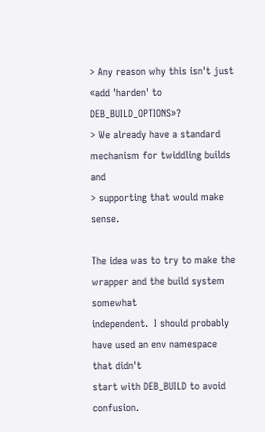> Any reason why this isn't just «add 'harden' to DEB_BUILD_OPTIONS»?
> We already have a standard mechanism for twiddling builds and
> supporting that would make sense.

The idea was to try to make the wrapper and the build system somewhat
independent.  I should probably have used an env namespace that didn't
start with DEB_BUILD to avoid confusion.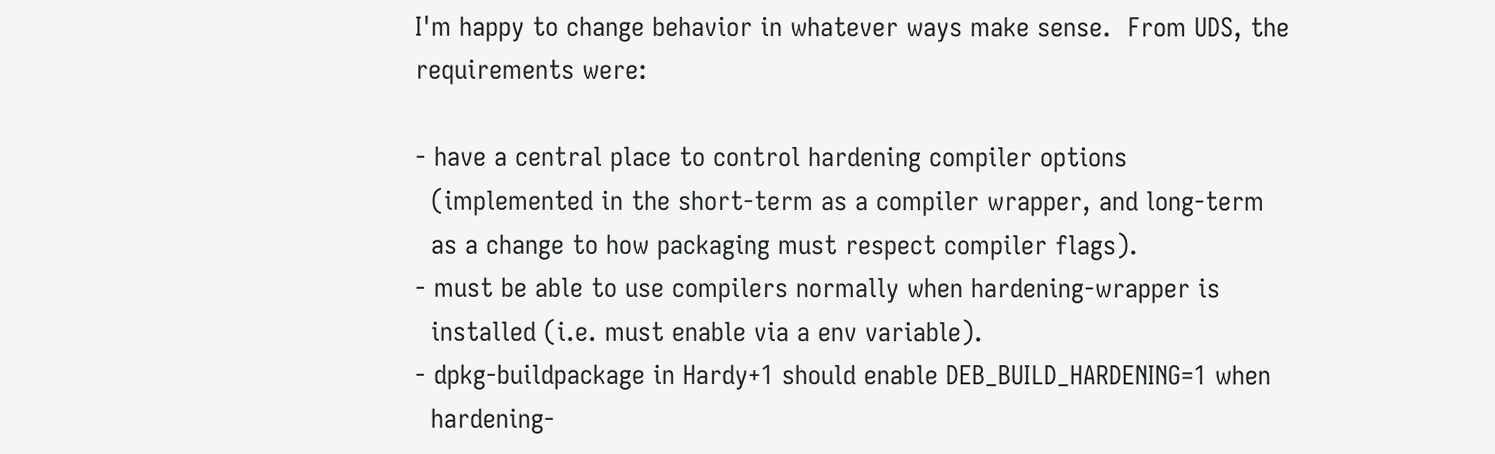I'm happy to change behavior in whatever ways make sense.  From UDS, the
requirements were:

- have a central place to control hardening compiler options
  (implemented in the short-term as a compiler wrapper, and long-term
  as a change to how packaging must respect compiler flags).
- must be able to use compilers normally when hardening-wrapper is
  installed (i.e. must enable via a env variable).
- dpkg-buildpackage in Hardy+1 should enable DEB_BUILD_HARDENING=1 when
  hardening-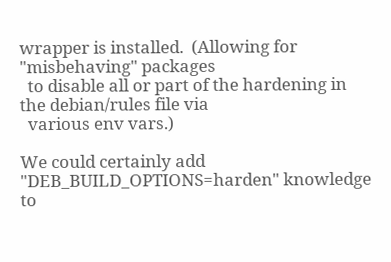wrapper is installed.  (Allowing for "misbehaving" packages
  to disable all or part of the hardening in the debian/rules file via
  various env vars.)

We could certainly add "DEB_BUILD_OPTIONS=harden" knowledge to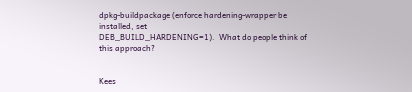dpkg-buildpackage (enforce hardening-wrapper be installed, set
DEB_BUILD_HARDENING=1).  What do people think of this approach?


Kees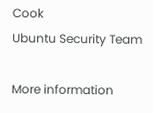Cook
Ubuntu Security Team

More information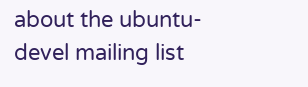about the ubuntu-devel mailing list